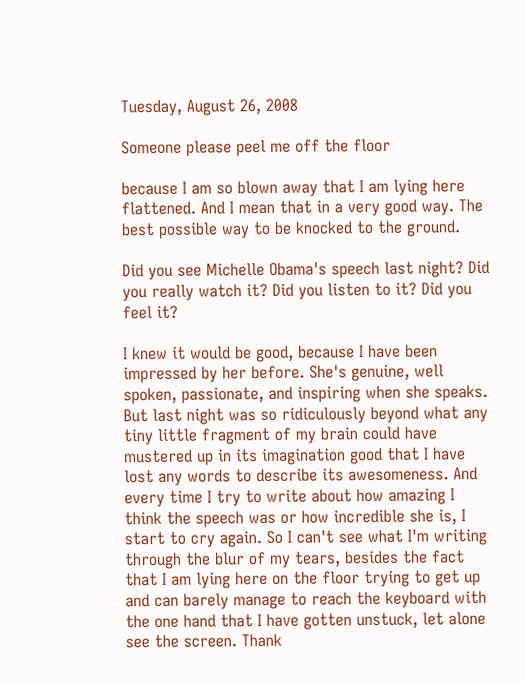Tuesday, August 26, 2008

Someone please peel me off the floor

because I am so blown away that I am lying here flattened. And I mean that in a very good way. The best possible way to be knocked to the ground.

Did you see Michelle Obama's speech last night? Did you really watch it? Did you listen to it? Did you feel it?

I knew it would be good, because I have been impressed by her before. She's genuine, well spoken, passionate, and inspiring when she speaks. But last night was so ridiculously beyond what any tiny little fragment of my brain could have mustered up in its imagination good that I have lost any words to describe its awesomeness. And every time I try to write about how amazing I think the speech was or how incredible she is, I start to cry again. So I can't see what I'm writing through the blur of my tears, besides the fact that I am lying here on the floor trying to get up and can barely manage to reach the keyboard with the one hand that I have gotten unstuck, let alone see the screen. Thank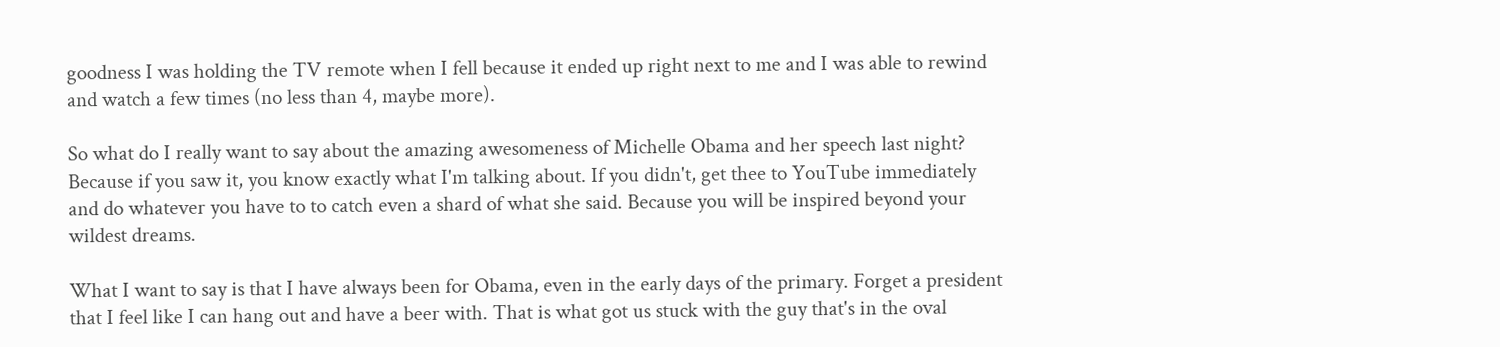goodness I was holding the TV remote when I fell because it ended up right next to me and I was able to rewind and watch a few times (no less than 4, maybe more).

So what do I really want to say about the amazing awesomeness of Michelle Obama and her speech last night? Because if you saw it, you know exactly what I'm talking about. If you didn't, get thee to YouTube immediately and do whatever you have to to catch even a shard of what she said. Because you will be inspired beyond your wildest dreams.

What I want to say is that I have always been for Obama, even in the early days of the primary. Forget a president that I feel like I can hang out and have a beer with. That is what got us stuck with the guy that's in the oval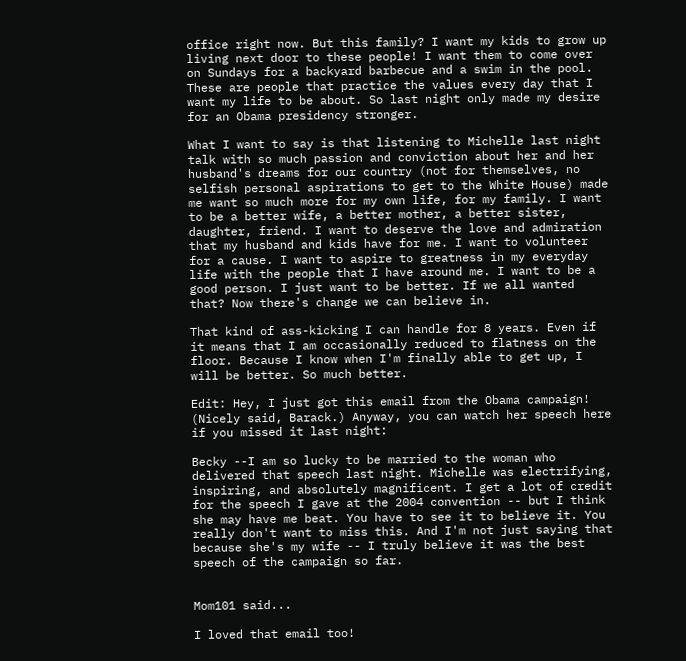office right now. But this family? I want my kids to grow up living next door to these people! I want them to come over on Sundays for a backyard barbecue and a swim in the pool. These are people that practice the values every day that I want my life to be about. So last night only made my desire for an Obama presidency stronger.

What I want to say is that listening to Michelle last night talk with so much passion and conviction about her and her husband's dreams for our country (not for themselves, no selfish personal aspirations to get to the White House) made me want so much more for my own life, for my family. I want to be a better wife, a better mother, a better sister, daughter, friend. I want to deserve the love and admiration that my husband and kids have for me. I want to volunteer for a cause. I want to aspire to greatness in my everyday life with the people that I have around me. I want to be a good person. I just want to be better. If we all wanted that? Now there's change we can believe in.

That kind of ass-kicking I can handle for 8 years. Even if it means that I am occasionally reduced to flatness on the floor. Because I know when I'm finally able to get up, I will be better. So much better.

Edit: Hey, I just got this email from the Obama campaign! (Nicely said, Barack.) Anyway, you can watch her speech here if you missed it last night:

Becky --I am so lucky to be married to the woman who delivered that speech last night. Michelle was electrifying, inspiring, and absolutely magnificent. I get a lot of credit for the speech I gave at the 2004 convention -- but I think she may have me beat. You have to see it to believe it. You really don't want to miss this. And I'm not just saying that because she's my wife -- I truly believe it was the best speech of the campaign so far.


Mom101 said...

I loved that email too!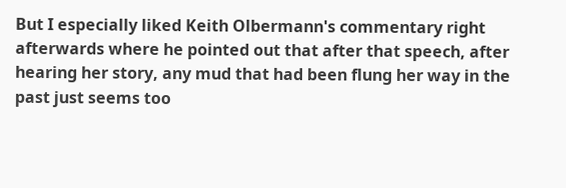But I especially liked Keith Olbermann's commentary right afterwards where he pointed out that after that speech, after hearing her story, any mud that had been flung her way in the past just seems too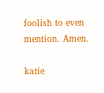foolish to even mention. Amen.

katie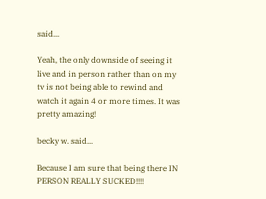said...

Yeah, the only downside of seeing it live and in person rather than on my tv is not being able to rewind and watch it again 4 or more times. It was pretty amazing!

becky w. said...

Because I am sure that being there IN PERSON REALLY SUCKED!!!!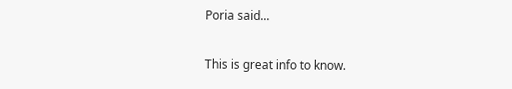Poria said...

This is great info to know.